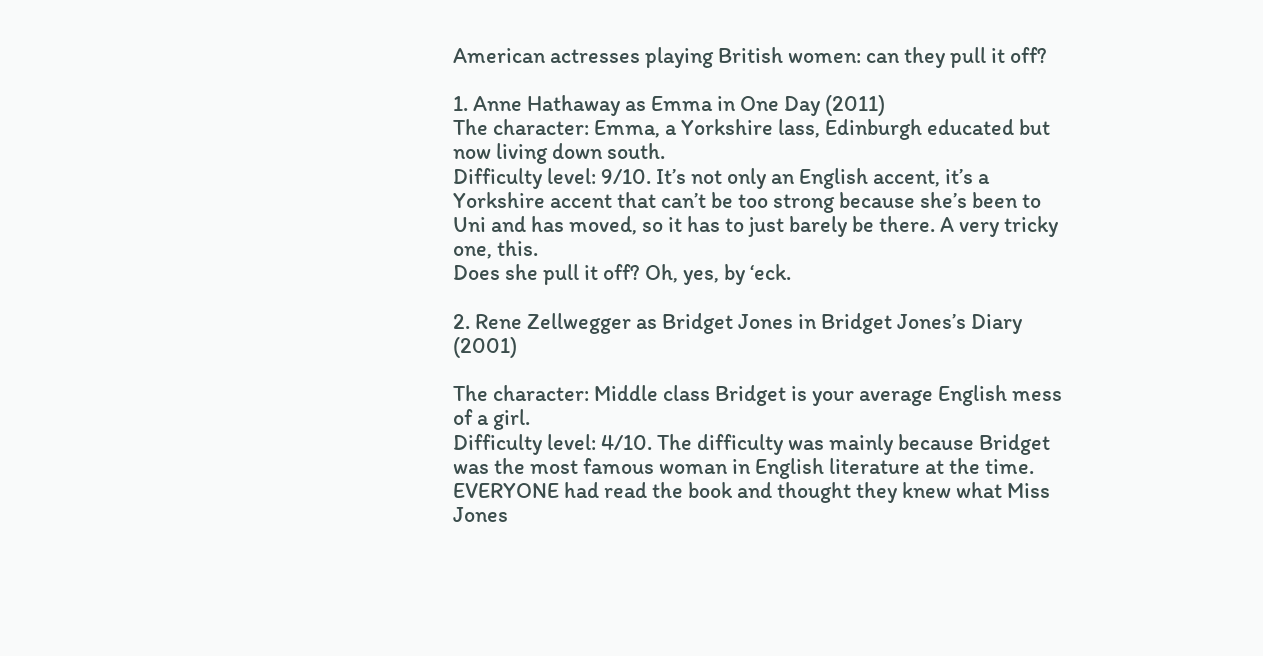American actresses playing British women: can they pull it off?

1. Anne Hathaway as Emma in One Day (2011)
The character: Emma, a Yorkshire lass, Edinburgh educated but now living down south.
Difficulty level: 9/10. It’s not only an English accent, it’s a Yorkshire accent that can’t be too strong because she’s been to Uni and has moved, so it has to just barely be there. A very tricky one, this.
Does she pull it off? Oh, yes, by ‘eck.

2. Rene Zellwegger as Bridget Jones in Bridget Jones’s Diary (2001)

The character: Middle class Bridget is your average English mess of a girl.
Difficulty level: 4/10. The difficulty was mainly because Bridget was the most famous woman in English literature at the time. EVERYONE had read the book and thought they knew what Miss Jones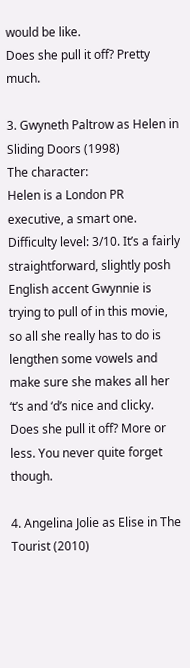would be like.
Does she pull it off? Pretty much.

3. Gwyneth Paltrow as Helen in Sliding Doors (1998)
The character:
Helen is a London PR executive, a smart one.
Difficulty level: 3/10. It’s a fairly straightforward, slightly posh English accent Gwynnie is trying to pull of in this movie, so all she really has to do is lengthen some vowels and make sure she makes all her ‘t’s and ‘d’s nice and clicky.
Does she pull it off? More or less. You never quite forget though.

4. Angelina Jolie as Elise in The Tourist (2010)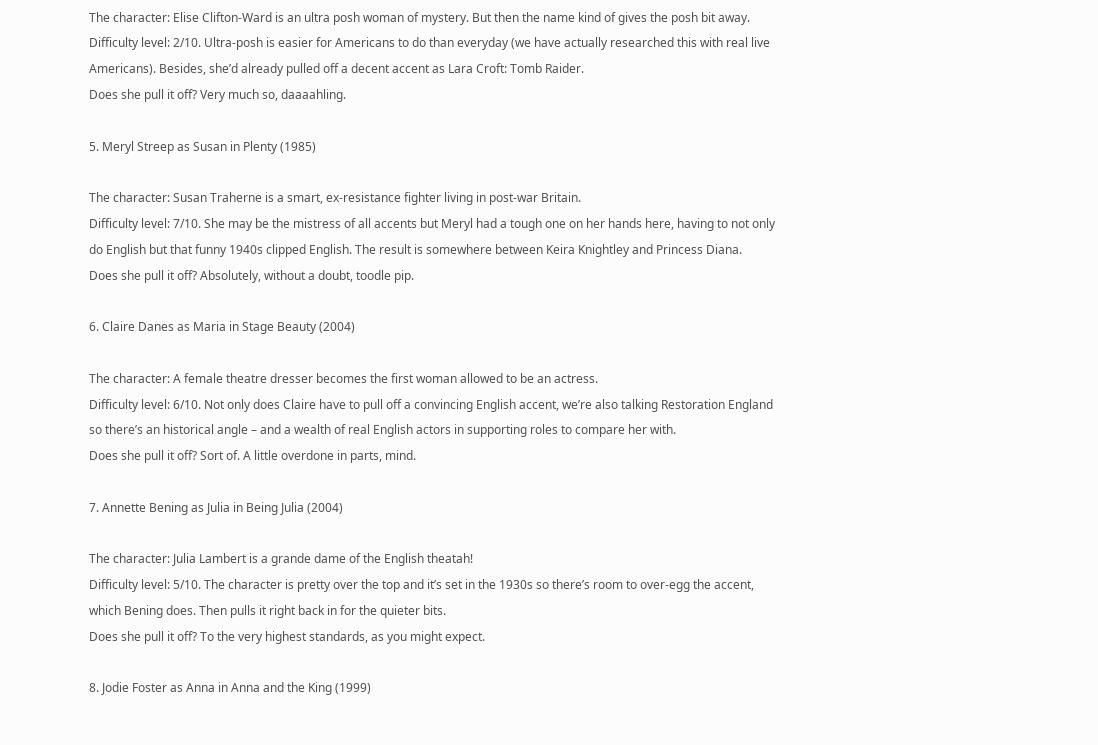The character: Elise Clifton-Ward is an ultra posh woman of mystery. But then the name kind of gives the posh bit away.
Difficulty level: 2/10. Ultra-posh is easier for Americans to do than everyday (we have actually researched this with real live Americans). Besides, she’d already pulled off a decent accent as Lara Croft: Tomb Raider.
Does she pull it off? Very much so, daaaahling.

5. Meryl Streep as Susan in Plenty (1985)

The character: Susan Traherne is a smart, ex-resistance fighter living in post-war Britain.
Difficulty level: 7/10. She may be the mistress of all accents but Meryl had a tough one on her hands here, having to not only do English but that funny 1940s clipped English. The result is somewhere between Keira Knightley and Princess Diana.
Does she pull it off? Absolutely, without a doubt, toodle pip.

6. Claire Danes as Maria in Stage Beauty (2004)

The character: A female theatre dresser becomes the first woman allowed to be an actress.
Difficulty level: 6/10. Not only does Claire have to pull off a convincing English accent, we’re also talking Restoration England so there’s an historical angle – and a wealth of real English actors in supporting roles to compare her with.
Does she pull it off? Sort of. A little overdone in parts, mind.

7. Annette Bening as Julia in Being Julia (2004)

The character: Julia Lambert is a grande dame of the English theatah!
Difficulty level: 5/10. The character is pretty over the top and it’s set in the 1930s so there’s room to over-egg the accent, which Bening does. Then pulls it right back in for the quieter bits.
Does she pull it off? To the very highest standards, as you might expect.

8. Jodie Foster as Anna in Anna and the King (1999)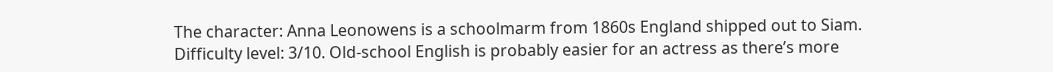The character: Anna Leonowens is a schoolmarm from 1860s England shipped out to Siam.
Difficulty level: 3/10. Old-school English is probably easier for an actress as there’s more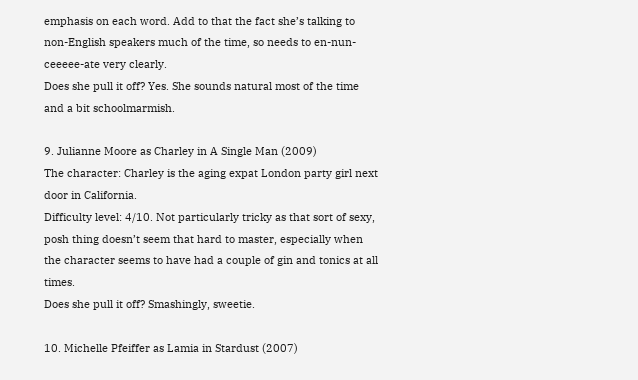emphasis on each word. Add to that the fact she’s talking to non-English speakers much of the time, so needs to en-nun-ceeeee-ate very clearly.
Does she pull it off? Yes. She sounds natural most of the time and a bit schoolmarmish.

9. Julianne Moore as Charley in A Single Man (2009)
The character: Charley is the aging expat London party girl next door in California.
Difficulty level: 4/10. Not particularly tricky as that sort of sexy, posh thing doesn’t seem that hard to master, especially when the character seems to have had a couple of gin and tonics at all times.
Does she pull it off? Smashingly, sweetie.

10. Michelle Pfeiffer as Lamia in Stardust (2007)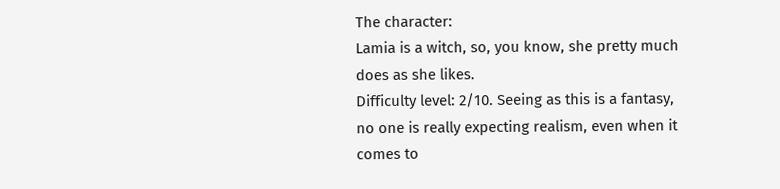The character:
Lamia is a witch, so, you know, she pretty much does as she likes.
Difficulty level: 2/10. Seeing as this is a fantasy, no one is really expecting realism, even when it comes to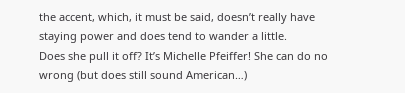the accent, which, it must be said, doesn’t really have staying power and does tend to wander a little.
Does she pull it off? It’s Michelle Pfeiffer! She can do no wrong (but does still sound American…)